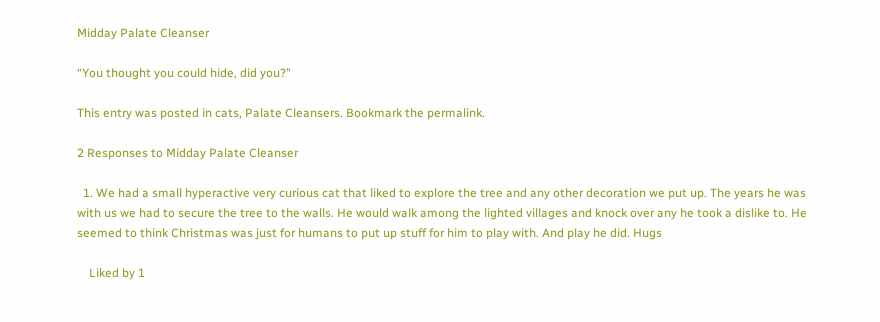Midday Palate Cleanser

“You thought you could hide, did you?”

This entry was posted in cats, Palate Cleansers. Bookmark the permalink.

2 Responses to Midday Palate Cleanser

  1. We had a small hyperactive very curious cat that liked to explore the tree and any other decoration we put up. The years he was with us we had to secure the tree to the walls. He would walk among the lighted villages and knock over any he took a dislike to. He seemed to think Christmas was just for humans to put up stuff for him to play with. And play he did. Hugs

    Liked by 1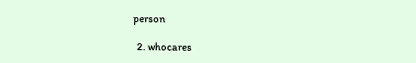person

  2. whocares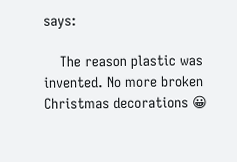says:

    The reason plastic was invented. No more broken Christmas decorations 😀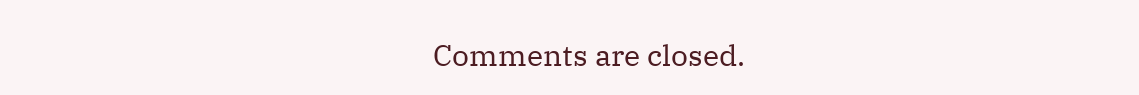Comments are closed.